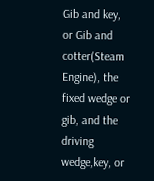Gib and key, or Gib and cotter(Steam Engine), the fixed wedge or gib, and the driving wedge,key, or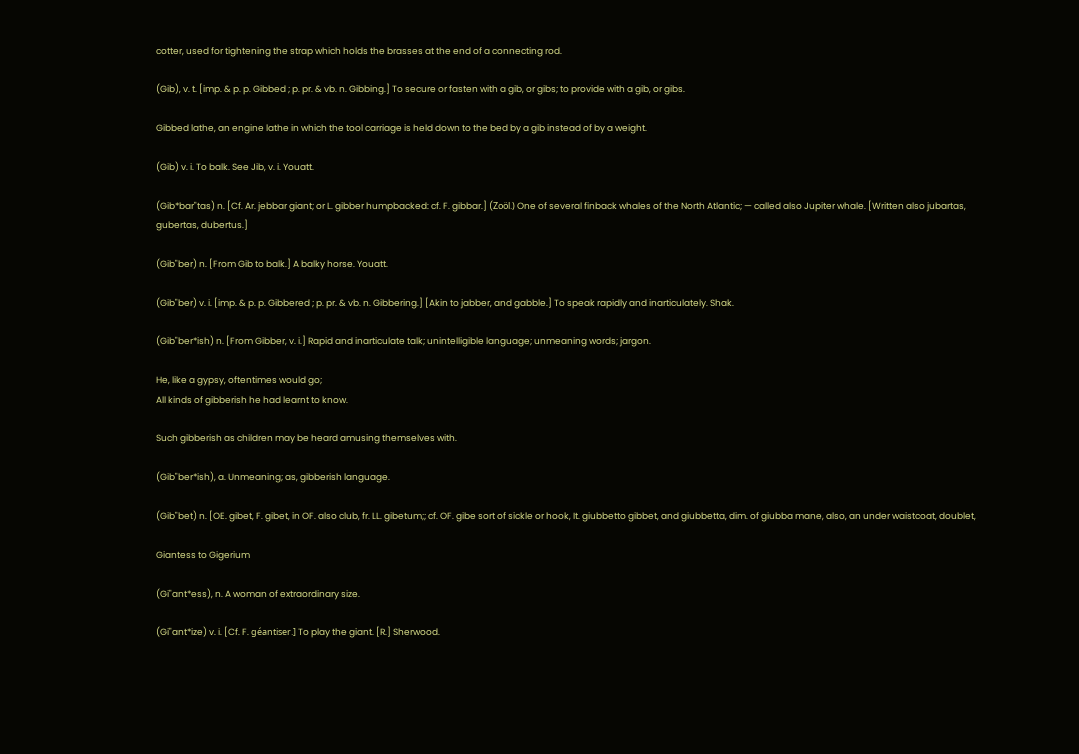cotter, used for tightening the strap which holds the brasses at the end of a connecting rod.

(Gib), v. t. [imp. & p. p. Gibbed ; p. pr. & vb. n. Gibbing.] To secure or fasten with a gib, or gibs; to provide with a gib, or gibs.

Gibbed lathe, an engine lathe in which the tool carriage is held down to the bed by a gib instead of by a weight.

(Gib) v. i. To balk. See Jib, v. i. Youatt.

(Gib*bar"tas) n. [Cf. Ar. jebbar giant; or L. gibber humpbacked: cf. F. gibbar.] (Zoöl.) One of several finback whales of the North Atlantic; — called also Jupiter whale. [Written also jubartas, gubertas, dubertus.]

(Gib"ber) n. [From Gib to balk.] A balky horse. Youatt.

(Gib"ber) v. i. [imp. & p. p. Gibbered ; p. pr. & vb. n. Gibbering.] [Akin to jabber, and gabble.] To speak rapidly and inarticulately. Shak.

(Gib"ber*ish) n. [From Gibber, v. i.] Rapid and inarticulate talk; unintelligible language; unmeaning words; jargon.

He, like a gypsy, oftentimes would go;
All kinds of gibberish he had learnt to know.

Such gibberish as children may be heard amusing themselves with.

(Gib"ber*ish), a. Unmeaning; as, gibberish language.

(Gib"bet) n. [OE. gibet, F. gibet, in OF. also club, fr. LL. gibetum;; cf. OF. gibe sort of sickle or hook, It. giubbetto gibbet, and giubbetta, dim. of giubba mane, also, an under waistcoat, doublet,

Giantess to Gigerium

(Gi"ant*ess), n. A woman of extraordinary size.

(Gi"ant*ize) v. i. [Cf. F. géantiser.] To play the giant. [R.] Sherwood.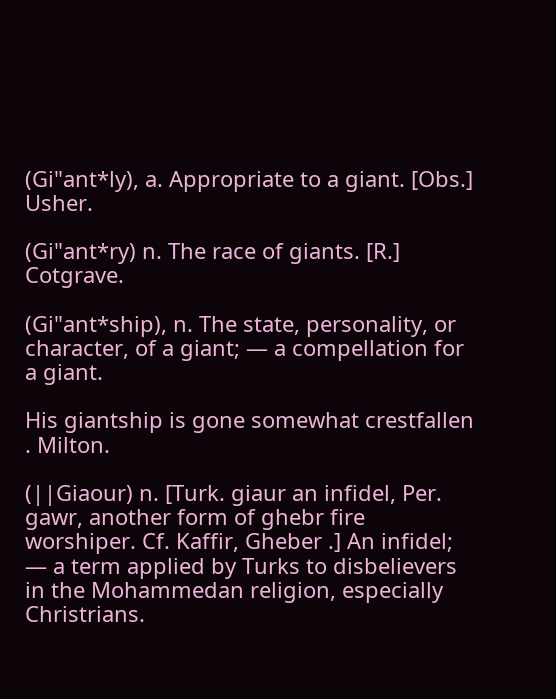(Gi"ant*ly), a. Appropriate to a giant. [Obs.] Usher.

(Gi"ant*ry) n. The race of giants. [R.] Cotgrave.

(Gi"ant*ship), n. The state, personality, or character, of a giant; — a compellation for a giant.

His giantship is gone somewhat crestfallen
. Milton.

(||Giaour) n. [Turk. giaur an infidel, Per. gawr, another form of ghebr fire worshiper. Cf. Kaffir, Gheber .] An infidel; — a term applied by Turks to disbelievers in the Mohammedan religion, especially Christrians.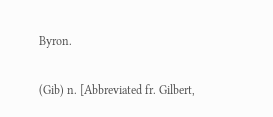Byron.

(Gib) n. [Abbreviated fr. Gilbert,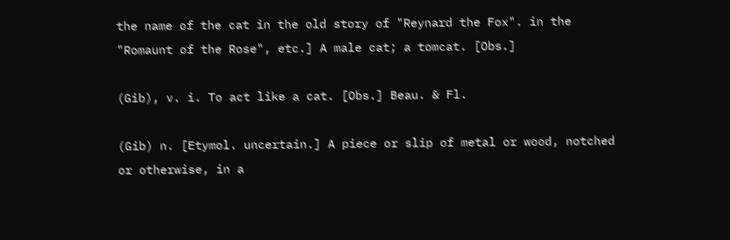the name of the cat in the old story of "Reynard the Fox". in the "Romaunt of the Rose", etc.] A male cat; a tomcat. [Obs.]

(Gib), v. i. To act like a cat. [Obs.] Beau. & Fl.

(Gib) n. [Etymol. uncertain.] A piece or slip of metal or wood, notched or otherwise, in a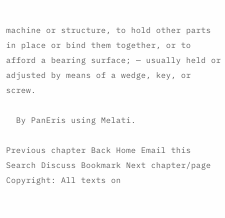machine or structure, to hold other parts in place or bind them together, or to afford a bearing surface; — usually held or adjusted by means of a wedge, key, or screw.

  By PanEris using Melati.

Previous chapter Back Home Email this Search Discuss Bookmark Next chapter/page
Copyright: All texts on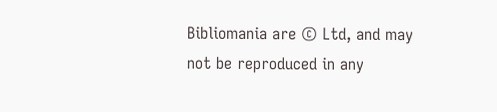Bibliomania are © Ltd, and may not be reproduced in any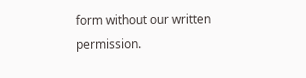form without our written permission.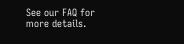See our FAQ for more details.